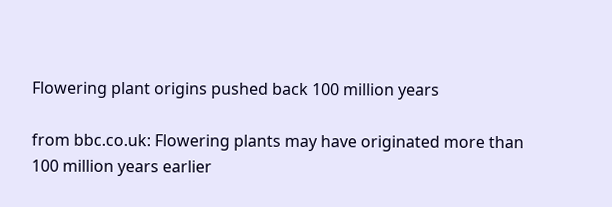Flowering plant origins pushed back 100 million years

from bbc.co.uk: Flowering plants may have originated more than 100 million years earlier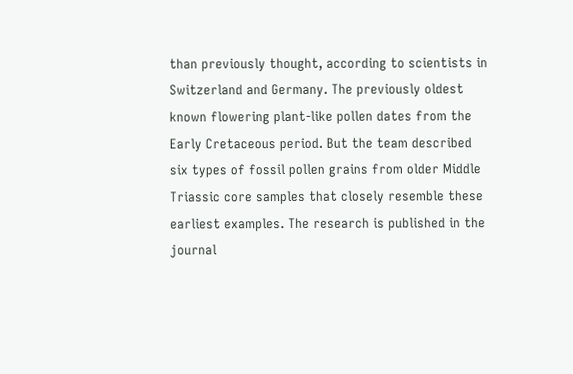than previously thought, according to scientists in Switzerland and Germany. The previously oldest known flowering plant-like pollen dates from the Early Cretaceous period. But the team described six types of fossil pollen grains from older Middle Triassic core samples that closely resemble these earliest examples. The research is published in the journal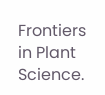Frontiers in Plant Science.